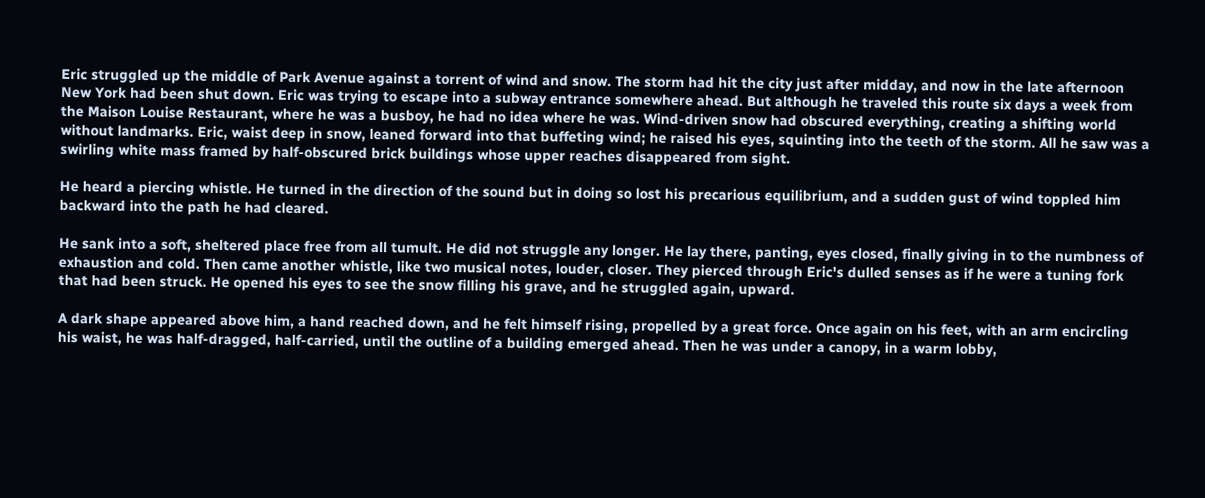Eric struggled up the middle of Park Avenue against a torrent of wind and snow. The storm had hit the city just after midday, and now in the late afternoon New York had been shut down. Eric was trying to escape into a subway entrance somewhere ahead. But although he traveled this route six days a week from the Maison Louise Restaurant, where he was a busboy, he had no idea where he was. Wind-driven snow had obscured everything, creating a shifting world without landmarks. Eric, waist deep in snow, leaned forward into that buffeting wind; he raised his eyes, squinting into the teeth of the storm. All he saw was a swirling white mass framed by half-obscured brick buildings whose upper reaches disappeared from sight.

He heard a piercing whistle. He turned in the direction of the sound but in doing so lost his precarious equilibrium, and a sudden gust of wind toppled him backward into the path he had cleared.

He sank into a soft, sheltered place free from all tumult. He did not struggle any longer. He lay there, panting, eyes closed, finally giving in to the numbness of exhaustion and cold. Then came another whistle, like two musical notes, louder, closer. They pierced through Eric's dulled senses as if he were a tuning fork that had been struck. He opened his eyes to see the snow filling his grave, and he struggled again, upward.

A dark shape appeared above him, a hand reached down, and he felt himself rising, propelled by a great force. Once again on his feet, with an arm encircling his waist, he was half-dragged, half-carried, until the outline of a building emerged ahead. Then he was under a canopy, in a warm lobby,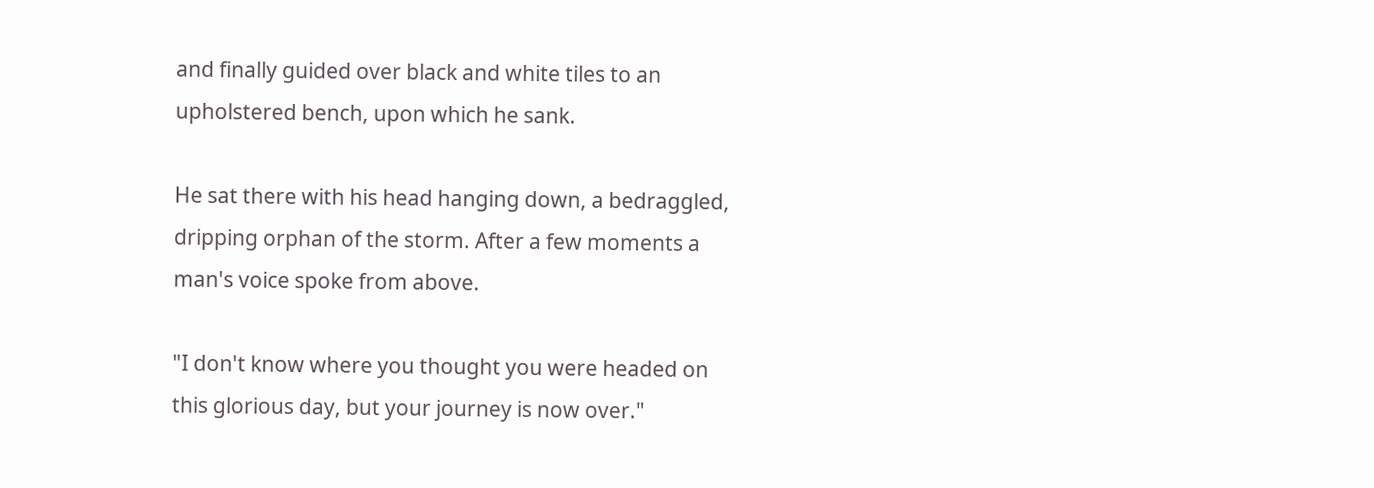and finally guided over black and white tiles to an upholstered bench, upon which he sank.

He sat there with his head hanging down, a bedraggled, dripping orphan of the storm. After a few moments a man's voice spoke from above.

"I don't know where you thought you were headed on this glorious day, but your journey is now over."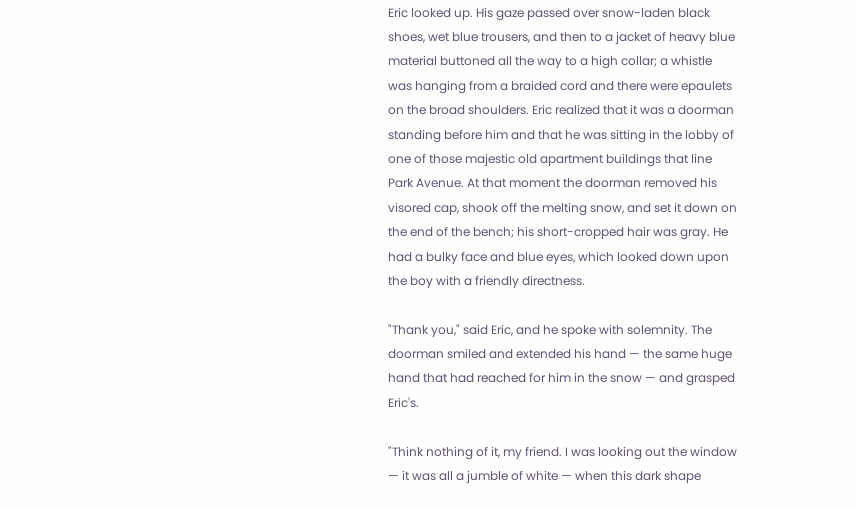Eric looked up. His gaze passed over snow-laden black shoes, wet blue trousers, and then to a jacket of heavy blue material buttoned all the way to a high collar; a whistle was hanging from a braided cord and there were epaulets on the broad shoulders. Eric realized that it was a doorman standing before him and that he was sitting in the lobby of one of those majestic old apartment buildings that line Park Avenue. At that moment the doorman removed his visored cap, shook off the melting snow, and set it down on the end of the bench; his short-cropped hair was gray. He had a bulky face and blue eyes, which looked down upon the boy with a friendly directness.

"Thank you," said Eric, and he spoke with solemnity. The doorman smiled and extended his hand — the same huge hand that had reached for him in the snow — and grasped Eric's.

"Think nothing of it, my friend. I was looking out the window — it was all a jumble of white — when this dark shape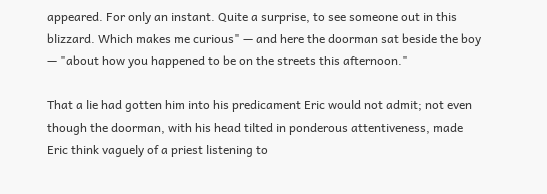appeared. For only an instant. Quite a surprise, to see someone out in this blizzard. Which makes me curious" — and here the doorman sat beside the boy — "about how you happened to be on the streets this afternoon."

That a lie had gotten him into his predicament Eric would not admit; not even though the doorman, with his head tilted in ponderous attentiveness, made Eric think vaguely of a priest listening to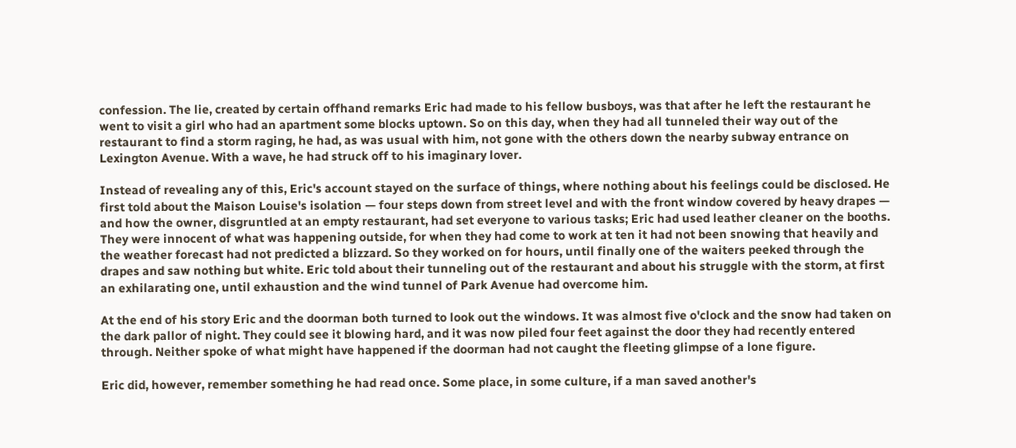confession. The lie, created by certain offhand remarks Eric had made to his fellow busboys, was that after he left the restaurant he went to visit a girl who had an apartment some blocks uptown. So on this day, when they had all tunneled their way out of the restaurant to find a storm raging, he had, as was usual with him, not gone with the others down the nearby subway entrance on Lexington Avenue. With a wave, he had struck off to his imaginary lover.

Instead of revealing any of this, Eric's account stayed on the surface of things, where nothing about his feelings could be disclosed. He first told about the Maison Louise's isolation — four steps down from street level and with the front window covered by heavy drapes — and how the owner, disgruntled at an empty restaurant, had set everyone to various tasks; Eric had used leather cleaner on the booths. They were innocent of what was happening outside, for when they had come to work at ten it had not been snowing that heavily and the weather forecast had not predicted a blizzard. So they worked on for hours, until finally one of the waiters peeked through the drapes and saw nothing but white. Eric told about their tunneling out of the restaurant and about his struggle with the storm, at first an exhilarating one, until exhaustion and the wind tunnel of Park Avenue had overcome him.

At the end of his story Eric and the doorman both turned to look out the windows. It was almost five o'clock and the snow had taken on the dark pallor of night. They could see it blowing hard, and it was now piled four feet against the door they had recently entered through. Neither spoke of what might have happened if the doorman had not caught the fleeting glimpse of a lone figure.

Eric did, however, remember something he had read once. Some place, in some culture, if a man saved another's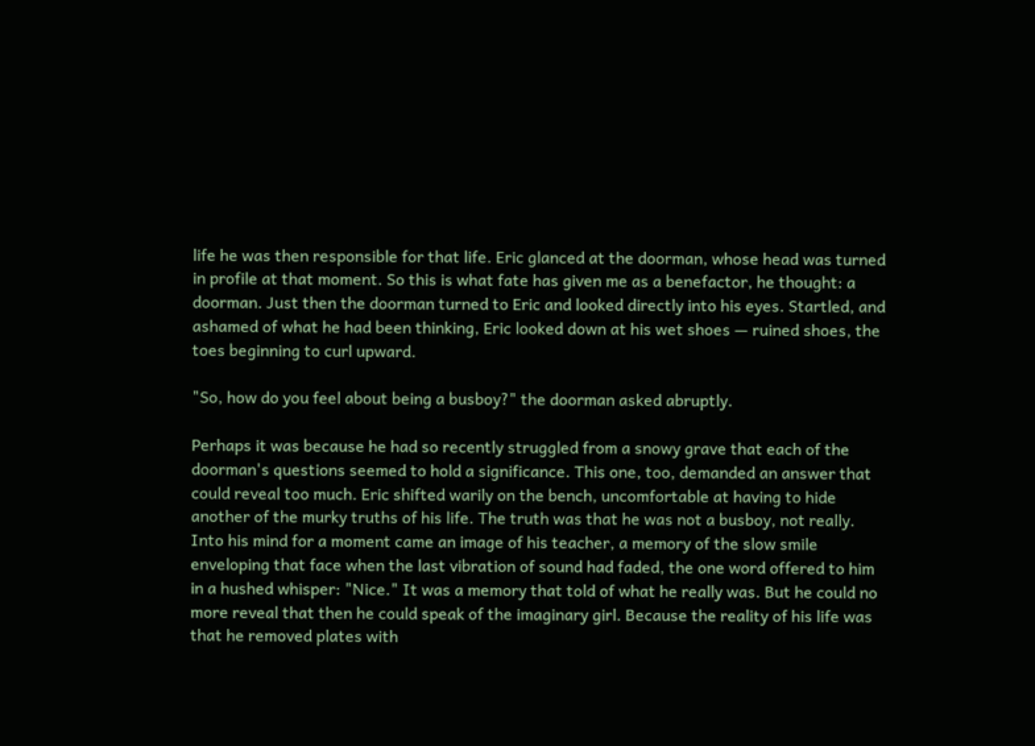life he was then responsible for that life. Eric glanced at the doorman, whose head was turned in profile at that moment. So this is what fate has given me as a benefactor, he thought: a doorman. Just then the doorman turned to Eric and looked directly into his eyes. Startled, and ashamed of what he had been thinking, Eric looked down at his wet shoes — ruined shoes, the toes beginning to curl upward.

"So, how do you feel about being a busboy?" the doorman asked abruptly.

Perhaps it was because he had so recently struggled from a snowy grave that each of the doorman's questions seemed to hold a significance. This one, too, demanded an answer that could reveal too much. Eric shifted warily on the bench, uncomfortable at having to hide another of the murky truths of his life. The truth was that he was not a busboy, not really. Into his mind for a moment came an image of his teacher, a memory of the slow smile enveloping that face when the last vibration of sound had faded, the one word offered to him in a hushed whisper: "Nice." It was a memory that told of what he really was. But he could no more reveal that then he could speak of the imaginary girl. Because the reality of his life was that he removed plates with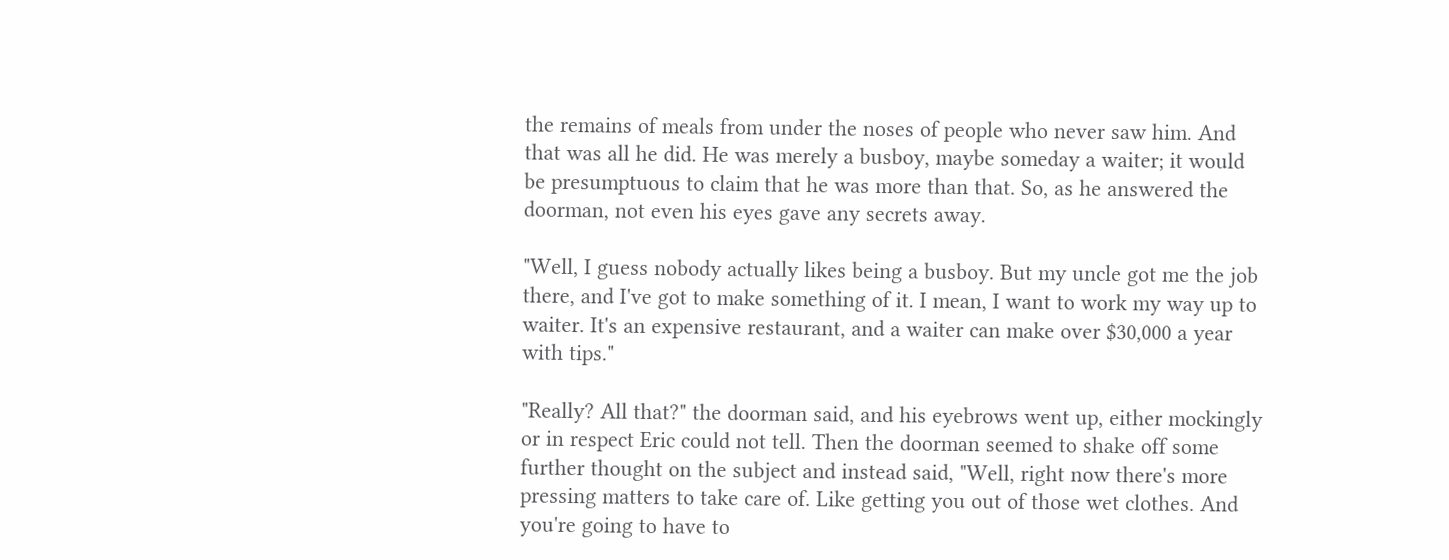the remains of meals from under the noses of people who never saw him. And that was all he did. He was merely a busboy, maybe someday a waiter; it would be presumptuous to claim that he was more than that. So, as he answered the doorman, not even his eyes gave any secrets away.

"Well, I guess nobody actually likes being a busboy. But my uncle got me the job there, and I've got to make something of it. I mean, I want to work my way up to waiter. It's an expensive restaurant, and a waiter can make over $30,000 a year with tips."

"Really? All that?" the doorman said, and his eyebrows went up, either mockingly or in respect Eric could not tell. Then the doorman seemed to shake off some further thought on the subject and instead said, "Well, right now there's more pressing matters to take care of. Like getting you out of those wet clothes. And you're going to have to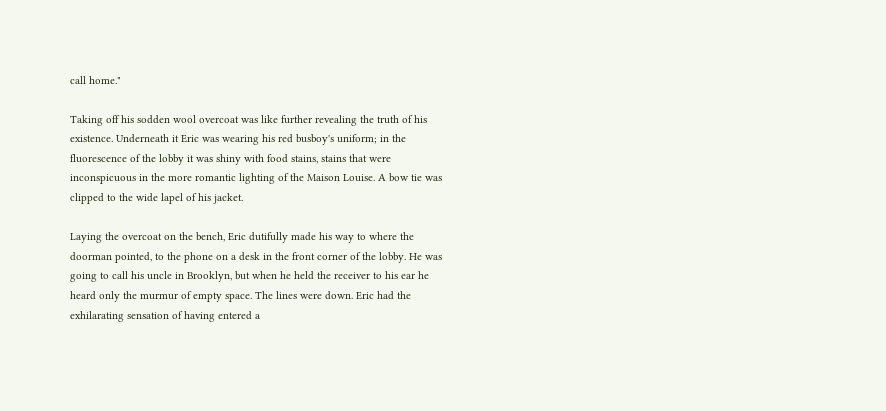call home."

Taking off his sodden wool overcoat was like further revealing the truth of his existence. Underneath it Eric was wearing his red busboy's uniform; in the fluorescence of the lobby it was shiny with food stains, stains that were inconspicuous in the more romantic lighting of the Maison Louise. A bow tie was clipped to the wide lapel of his jacket.

Laying the overcoat on the bench, Eric dutifully made his way to where the doorman pointed, to the phone on a desk in the front corner of the lobby. He was going to call his uncle in Brooklyn, but when he held the receiver to his ear he heard only the murmur of empty space. The lines were down. Eric had the exhilarating sensation of having entered a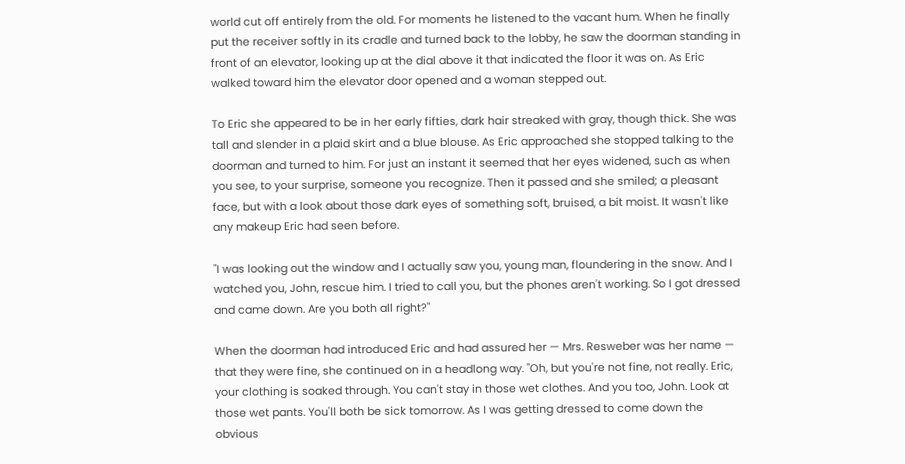world cut off entirely from the old. For moments he listened to the vacant hum. When he finally put the receiver softly in its cradle and turned back to the lobby, he saw the doorman standing in front of an elevator, looking up at the dial above it that indicated the floor it was on. As Eric walked toward him the elevator door opened and a woman stepped out.

To Eric she appeared to be in her early fifties, dark hair streaked with gray, though thick. She was tall and slender in a plaid skirt and a blue blouse. As Eric approached she stopped talking to the doorman and turned to him. For just an instant it seemed that her eyes widened, such as when you see, to your surprise, someone you recognize. Then it passed and she smiled; a pleasant face, but with a look about those dark eyes of something soft, bruised, a bit moist. It wasn't like any makeup Eric had seen before.

"I was looking out the window and I actually saw you, young man, floundering in the snow. And I watched you, John, rescue him. I tried to call you, but the phones aren't working. So I got dressed and came down. Are you both all right?"

When the doorman had introduced Eric and had assured her — Mrs. Resweber was her name — that they were fine, she continued on in a headlong way. "Oh, but you're not fine, not really. Eric, your clothing is soaked through. You can't stay in those wet clothes. And you too, John. Look at those wet pants. You'll both be sick tomorrow. As I was getting dressed to come down the obvious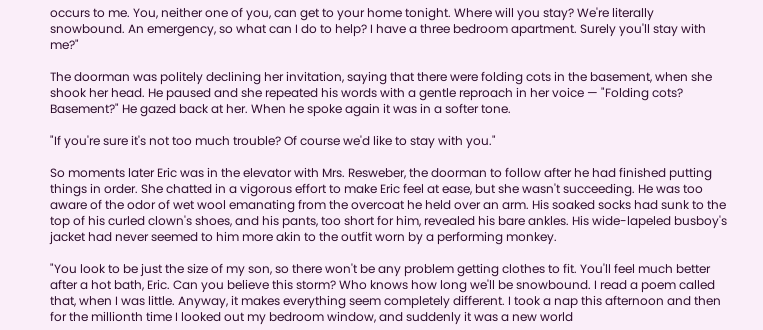occurs to me. You, neither one of you, can get to your home tonight. Where will you stay? We're literally snowbound. An emergency, so what can I do to help? I have a three bedroom apartment. Surely you'll stay with me?"

The doorman was politely declining her invitation, saying that there were folding cots in the basement, when she shook her head. He paused and she repeated his words with a gentle reproach in her voice — "Folding cots? Basement?" He gazed back at her. When he spoke again it was in a softer tone.

"If you're sure it's not too much trouble? Of course we'd like to stay with you."

So moments later Eric was in the elevator with Mrs. Resweber, the doorman to follow after he had finished putting things in order. She chatted in a vigorous effort to make Eric feel at ease, but she wasn't succeeding. He was too aware of the odor of wet wool emanating from the overcoat he held over an arm. His soaked socks had sunk to the top of his curled clown's shoes, and his pants, too short for him, revealed his bare ankles. His wide-lapeled busboy's jacket had never seemed to him more akin to the outfit worn by a performing monkey.

"You look to be just the size of my son, so there won't be any problem getting clothes to fit. You'll feel much better after a hot bath, Eric. Can you believe this storm? Who knows how long we'll be snowbound. I read a poem called that, when I was little. Anyway, it makes everything seem completely different. I took a nap this afternoon and then for the millionth time I looked out my bedroom window, and suddenly it was a new world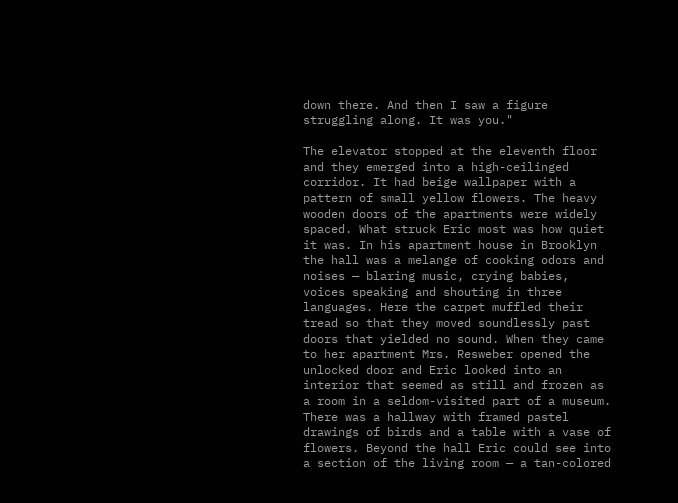down there. And then I saw a figure struggling along. It was you."

The elevator stopped at the eleventh floor and they emerged into a high-ceilinged corridor. It had beige wallpaper with a pattern of small yellow flowers. The heavy wooden doors of the apartments were widely spaced. What struck Eric most was how quiet it was. In his apartment house in Brooklyn the hall was a melange of cooking odors and noises — blaring music, crying babies, voices speaking and shouting in three languages. Here the carpet muffled their tread so that they moved soundlessly past doors that yielded no sound. When they came to her apartment Mrs. Resweber opened the unlocked door and Eric looked into an interior that seemed as still and frozen as a room in a seldom-visited part of a museum. There was a hallway with framed pastel drawings of birds and a table with a vase of flowers. Beyond the hall Eric could see into a section of the living room — a tan-colored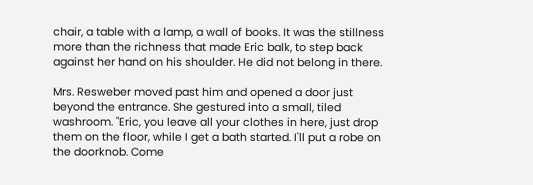chair, a table with a lamp, a wall of books. It was the stillness more than the richness that made Eric balk, to step back against her hand on his shoulder. He did not belong in there.

Mrs. Resweber moved past him and opened a door just beyond the entrance. She gestured into a small, tiled washroom. "Eric, you leave all your clothes in here, just drop them on the floor, while I get a bath started. I'll put a robe on the doorknob. Come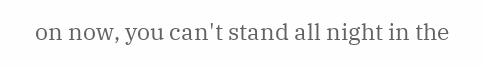on now, you can't stand all night in the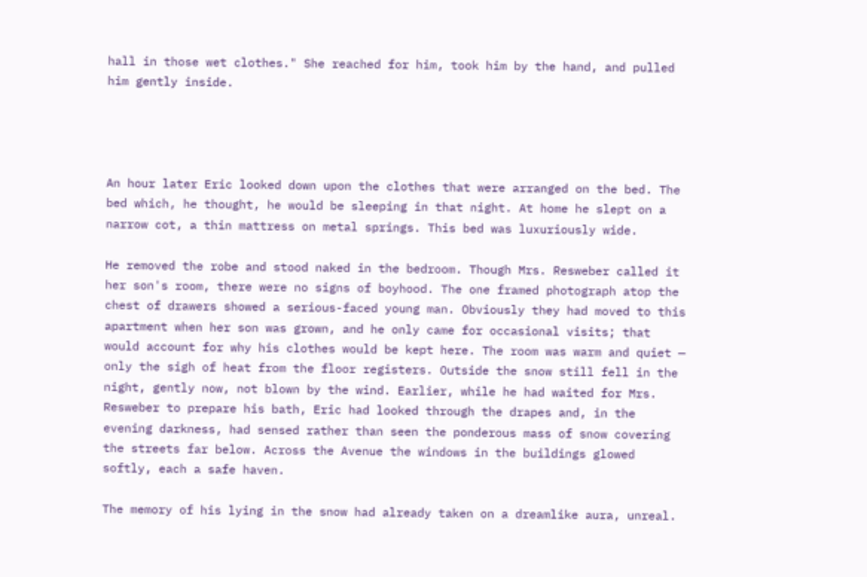hall in those wet clothes." She reached for him, took him by the hand, and pulled him gently inside.




An hour later Eric looked down upon the clothes that were arranged on the bed. The bed which, he thought, he would be sleeping in that night. At home he slept on a narrow cot, a thin mattress on metal springs. This bed was luxuriously wide.

He removed the robe and stood naked in the bedroom. Though Mrs. Resweber called it her son's room, there were no signs of boyhood. The one framed photograph atop the chest of drawers showed a serious-faced young man. Obviously they had moved to this apartment when her son was grown, and he only came for occasional visits; that would account for why his clothes would be kept here. The room was warm and quiet — only the sigh of heat from the floor registers. Outside the snow still fell in the night, gently now, not blown by the wind. Earlier, while he had waited for Mrs. Resweber to prepare his bath, Eric had looked through the drapes and, in the evening darkness, had sensed rather than seen the ponderous mass of snow covering the streets far below. Across the Avenue the windows in the buildings glowed softly, each a safe haven.

The memory of his lying in the snow had already taken on a dreamlike aura, unreal.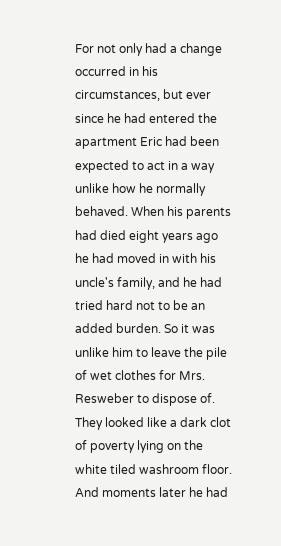For not only had a change occurred in his circumstances, but ever since he had entered the apartment Eric had been expected to act in a way unlike how he normally behaved. When his parents had died eight years ago he had moved in with his uncle's family, and he had tried hard not to be an added burden. So it was unlike him to leave the pile of wet clothes for Mrs. Resweber to dispose of. They looked like a dark clot of poverty lying on the white tiled washroom floor. And moments later he had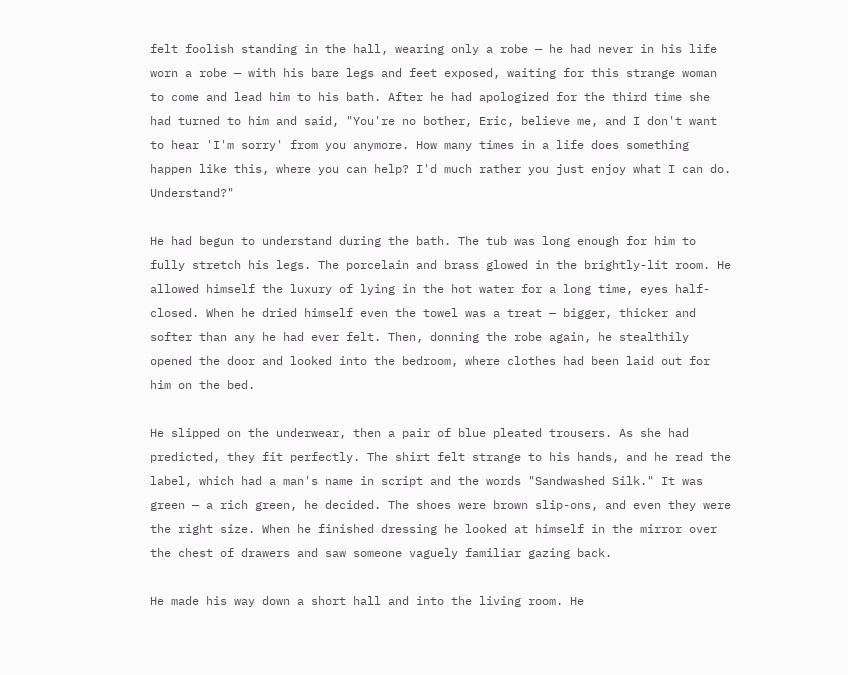felt foolish standing in the hall, wearing only a robe — he had never in his life worn a robe — with his bare legs and feet exposed, waiting for this strange woman to come and lead him to his bath. After he had apologized for the third time she had turned to him and said, "You're no bother, Eric, believe me, and I don't want to hear 'I'm sorry' from you anymore. How many times in a life does something happen like this, where you can help? I'd much rather you just enjoy what I can do. Understand?"

He had begun to understand during the bath. The tub was long enough for him to fully stretch his legs. The porcelain and brass glowed in the brightly-lit room. He allowed himself the luxury of lying in the hot water for a long time, eyes half-closed. When he dried himself even the towel was a treat — bigger, thicker and softer than any he had ever felt. Then, donning the robe again, he stealthily opened the door and looked into the bedroom, where clothes had been laid out for him on the bed.

He slipped on the underwear, then a pair of blue pleated trousers. As she had predicted, they fit perfectly. The shirt felt strange to his hands, and he read the label, which had a man's name in script and the words "Sandwashed Silk." It was green — a rich green, he decided. The shoes were brown slip-ons, and even they were the right size. When he finished dressing he looked at himself in the mirror over the chest of drawers and saw someone vaguely familiar gazing back.

He made his way down a short hall and into the living room. He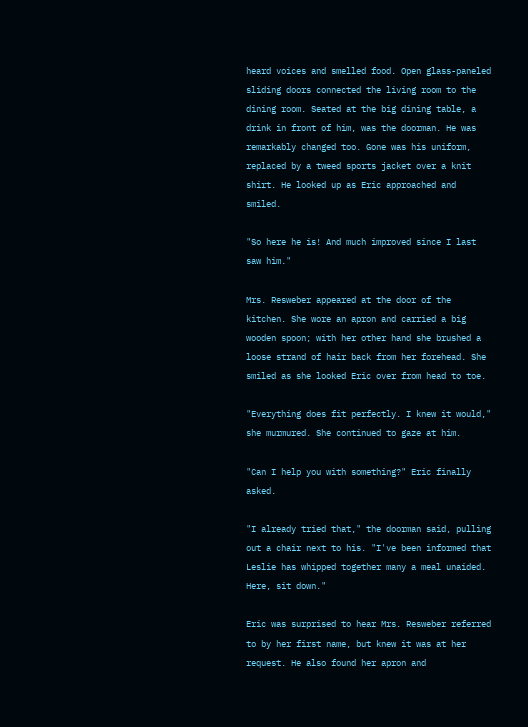heard voices and smelled food. Open glass-paneled sliding doors connected the living room to the dining room. Seated at the big dining table, a drink in front of him, was the doorman. He was remarkably changed too. Gone was his uniform, replaced by a tweed sports jacket over a knit shirt. He looked up as Eric approached and smiled.

"So here he is! And much improved since I last saw him."

Mrs. Resweber appeared at the door of the kitchen. She wore an apron and carried a big wooden spoon; with her other hand she brushed a loose strand of hair back from her forehead. She smiled as she looked Eric over from head to toe.

"Everything does fit perfectly. I knew it would," she murmured. She continued to gaze at him.

"Can I help you with something?" Eric finally asked.

"I already tried that," the doorman said, pulling out a chair next to his. "I've been informed that Leslie has whipped together many a meal unaided. Here, sit down."

Eric was surprised to hear Mrs. Resweber referred to by her first name, but knew it was at her request. He also found her apron and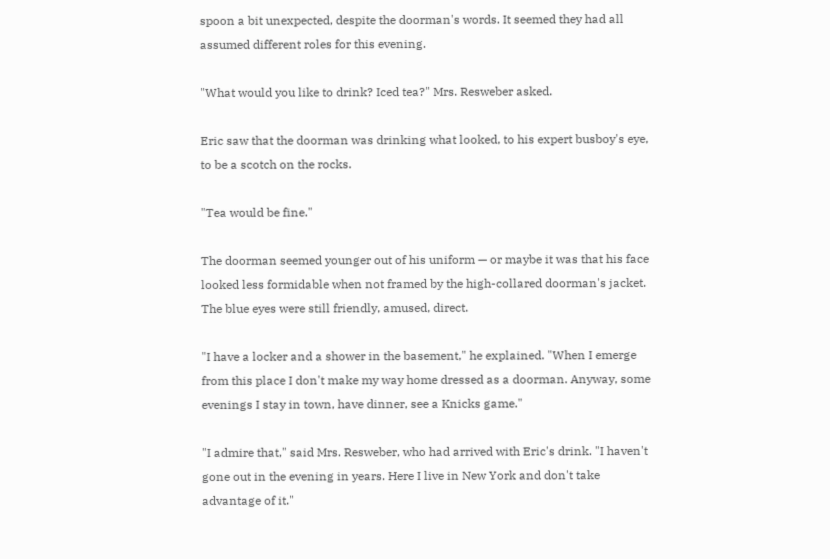spoon a bit unexpected, despite the doorman's words. It seemed they had all assumed different roles for this evening.

"What would you like to drink? Iced tea?" Mrs. Resweber asked.

Eric saw that the doorman was drinking what looked, to his expert busboy's eye, to be a scotch on the rocks.

"Tea would be fine."

The doorman seemed younger out of his uniform — or maybe it was that his face looked less formidable when not framed by the high-collared doorman's jacket. The blue eyes were still friendly, amused, direct.

"I have a locker and a shower in the basement," he explained. "When I emerge from this place I don't make my way home dressed as a doorman. Anyway, some evenings I stay in town, have dinner, see a Knicks game."

"I admire that," said Mrs. Resweber, who had arrived with Eric's drink. "I haven't gone out in the evening in years. Here I live in New York and don't take advantage of it."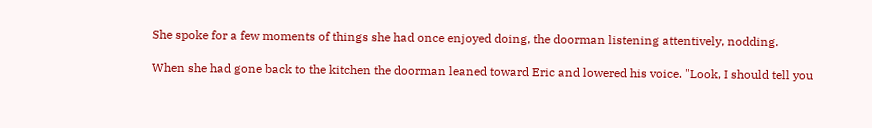She spoke for a few moments of things she had once enjoyed doing, the doorman listening attentively, nodding.

When she had gone back to the kitchen the doorman leaned toward Eric and lowered his voice. "Look, I should tell you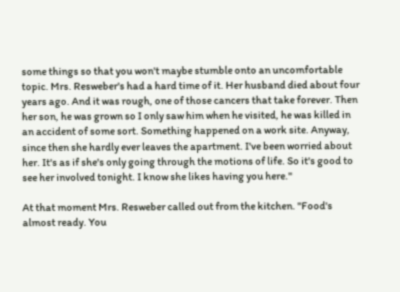some things so that you won't maybe stumble onto an uncomfortable topic. Mrs. Resweber's had a hard time of it. Her husband died about four years ago. And it was rough, one of those cancers that take forever. Then her son, he was grown so I only saw him when he visited, he was killed in an accident of some sort. Something happened on a work site. Anyway, since then she hardly ever leaves the apartment. I've been worried about her. It's as if she's only going through the motions of life. So it's good to see her involved tonight. I know she likes having you here."

At that moment Mrs. Resweber called out from the kitchen. "Food's almost ready. You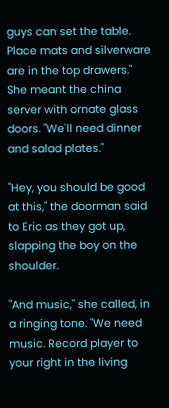guys can set the table. Place mats and silverware are in the top drawers." She meant the china server with ornate glass doors. "We'll need dinner and salad plates."

"Hey, you should be good at this," the doorman said to Eric as they got up, slapping the boy on the shoulder.

"And music," she called, in a ringing tone. "We need music. Record player to your right in the living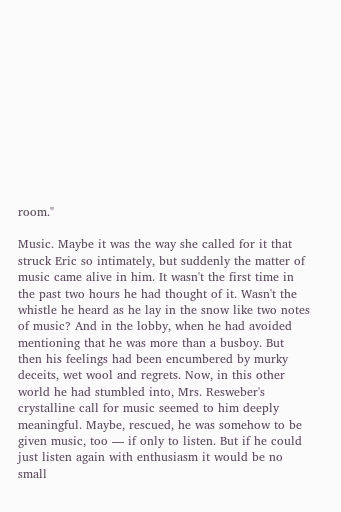room."

Music. Maybe it was the way she called for it that struck Eric so intimately, but suddenly the matter of music came alive in him. It wasn't the first time in the past two hours he had thought of it. Wasn't the whistle he heard as he lay in the snow like two notes of music? And in the lobby, when he had avoided mentioning that he was more than a busboy. But then his feelings had been encumbered by murky deceits, wet wool and regrets. Now, in this other world he had stumbled into, Mrs. Resweber's crystalline call for music seemed to him deeply meaningful. Maybe, rescued, he was somehow to be given music, too — if only to listen. But if he could just listen again with enthusiasm it would be no small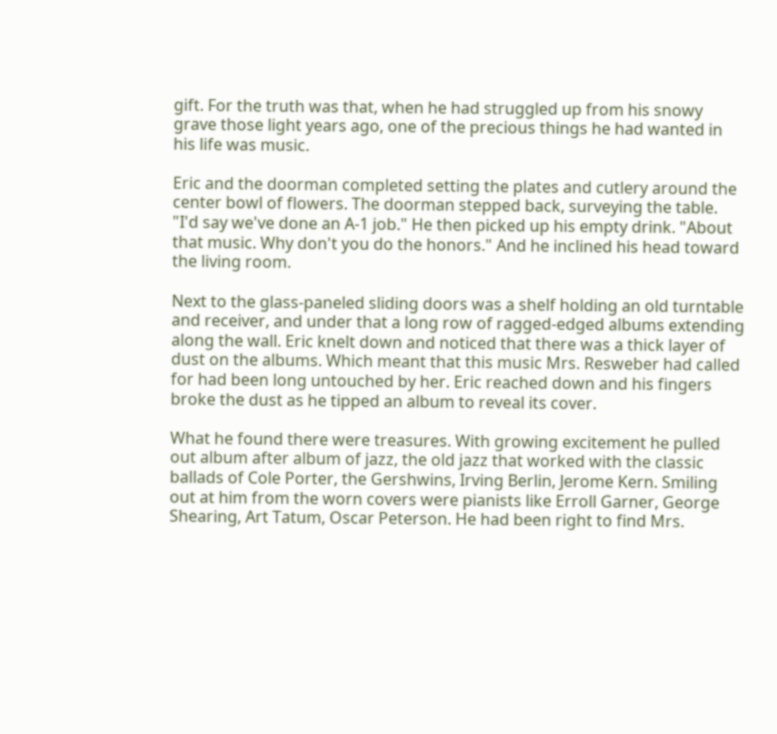gift. For the truth was that, when he had struggled up from his snowy grave those light years ago, one of the precious things he had wanted in his life was music.

Eric and the doorman completed setting the plates and cutlery around the center bowl of flowers. The doorman stepped back, surveying the table. "I'd say we've done an A-1 job." He then picked up his empty drink. "About that music. Why don't you do the honors." And he inclined his head toward the living room.

Next to the glass-paneled sliding doors was a shelf holding an old turntable and receiver, and under that a long row of ragged-edged albums extending along the wall. Eric knelt down and noticed that there was a thick layer of dust on the albums. Which meant that this music Mrs. Resweber had called for had been long untouched by her. Eric reached down and his fingers broke the dust as he tipped an album to reveal its cover.

What he found there were treasures. With growing excitement he pulled out album after album of jazz, the old jazz that worked with the classic ballads of Cole Porter, the Gershwins, Irving Berlin, Jerome Kern. Smiling out at him from the worn covers were pianists like Erroll Garner, George Shearing, Art Tatum, Oscar Peterson. He had been right to find Mrs.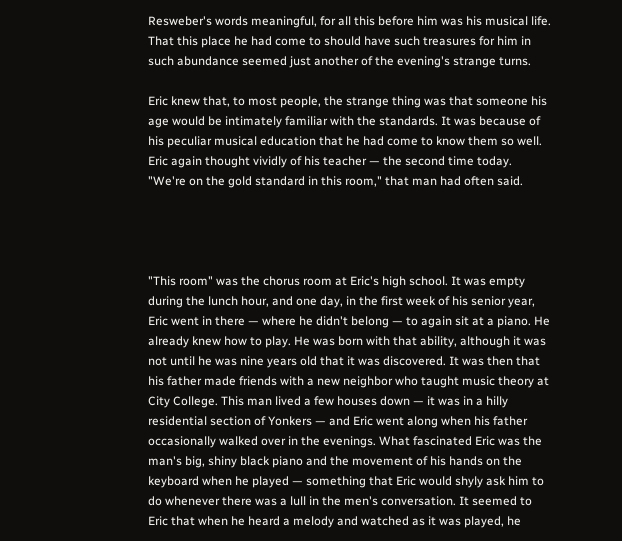Resweber's words meaningful, for all this before him was his musical life. That this place he had come to should have such treasures for him in such abundance seemed just another of the evening's strange turns.

Eric knew that, to most people, the strange thing was that someone his age would be intimately familiar with the standards. It was because of his peculiar musical education that he had come to know them so well. Eric again thought vividly of his teacher — the second time today. "We're on the gold standard in this room," that man had often said.




"This room" was the chorus room at Eric's high school. It was empty during the lunch hour, and one day, in the first week of his senior year, Eric went in there — where he didn't belong — to again sit at a piano. He already knew how to play. He was born with that ability, although it was not until he was nine years old that it was discovered. It was then that his father made friends with a new neighbor who taught music theory at City College. This man lived a few houses down — it was in a hilly residential section of Yonkers — and Eric went along when his father occasionally walked over in the evenings. What fascinated Eric was the man's big, shiny black piano and the movement of his hands on the keyboard when he played — something that Eric would shyly ask him to do whenever there was a lull in the men's conversation. It seemed to Eric that when he heard a melody and watched as it was played, he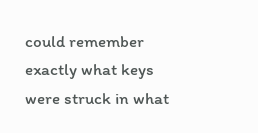could remember exactly what keys were struck in what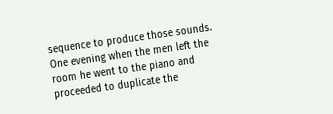sequence to produce those sounds. One evening when the men left the room he went to the piano and proceeded to duplicate the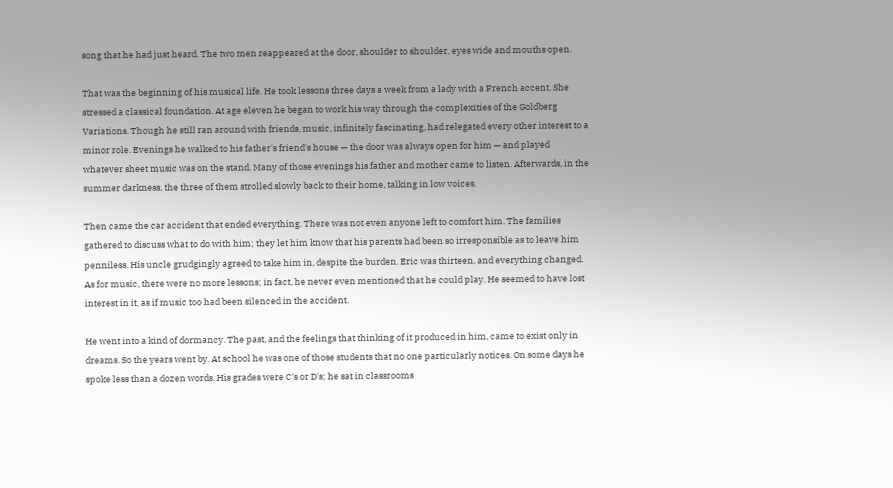song that he had just heard. The two men reappeared at the door, shoulder to shoulder, eyes wide and mouths open.

That was the beginning of his musical life. He took lessons three days a week from a lady with a French accent. She stressed a classical foundation. At age eleven he began to work his way through the complexities of the Goldberg Variations. Though he still ran around with friends, music, infinitely fascinating, had relegated every other interest to a minor role. Evenings he walked to his father's friend's house — the door was always open for him — and played whatever sheet music was on the stand. Many of those evenings his father and mother came to listen. Afterwards, in the summer darkness, the three of them strolled slowly back to their home, talking in low voices.

Then came the car accident that ended everything. There was not even anyone left to comfort him. The families gathered to discuss what to do with him; they let him know that his parents had been so irresponsible as to leave him penniless. His uncle grudgingly agreed to take him in, despite the burden. Eric was thirteen, and everything changed. As for music, there were no more lessons; in fact, he never even mentioned that he could play. He seemed to have lost interest in it, as if music too had been silenced in the accident.

He went into a kind of dormancy. The past, and the feelings that thinking of it produced in him, came to exist only in dreams. So the years went by. At school he was one of those students that no one particularly notices. On some days he spoke less than a dozen words. His grades were C's or D's; he sat in classrooms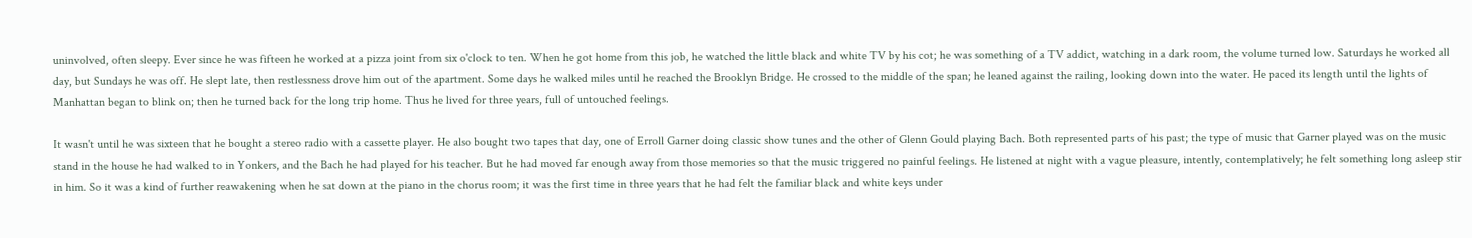uninvolved, often sleepy. Ever since he was fifteen he worked at a pizza joint from six o'clock to ten. When he got home from this job, he watched the little black and white TV by his cot; he was something of a TV addict, watching in a dark room, the volume turned low. Saturdays he worked all day, but Sundays he was off. He slept late, then restlessness drove him out of the apartment. Some days he walked miles until he reached the Brooklyn Bridge. He crossed to the middle of the span; he leaned against the railing, looking down into the water. He paced its length until the lights of Manhattan began to blink on; then he turned back for the long trip home. Thus he lived for three years, full of untouched feelings.

It wasn't until he was sixteen that he bought a stereo radio with a cassette player. He also bought two tapes that day, one of Erroll Garner doing classic show tunes and the other of Glenn Gould playing Bach. Both represented parts of his past; the type of music that Garner played was on the music stand in the house he had walked to in Yonkers, and the Bach he had played for his teacher. But he had moved far enough away from those memories so that the music triggered no painful feelings. He listened at night with a vague pleasure, intently, contemplatively; he felt something long asleep stir in him. So it was a kind of further reawakening when he sat down at the piano in the chorus room; it was the first time in three years that he had felt the familiar black and white keys under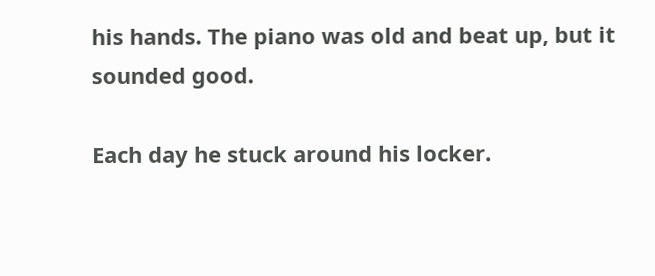his hands. The piano was old and beat up, but it sounded good.

Each day he stuck around his locker.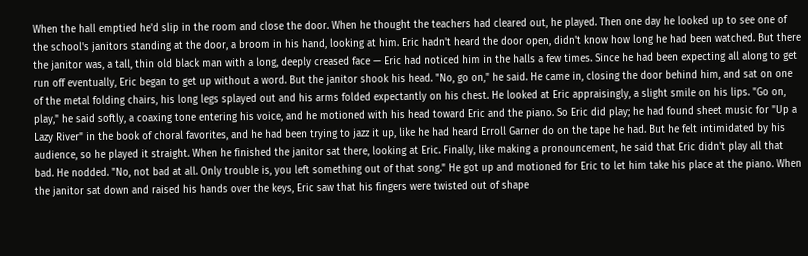When the hall emptied he'd slip in the room and close the door. When he thought the teachers had cleared out, he played. Then one day he looked up to see one of the school's janitors standing at the door, a broom in his hand, looking at him. Eric hadn't heard the door open, didn't know how long he had been watched. But there the janitor was, a tall, thin old black man with a long, deeply creased face — Eric had noticed him in the halls a few times. Since he had been expecting all along to get run off eventually, Eric began to get up without a word. But the janitor shook his head. "No, go on," he said. He came in, closing the door behind him, and sat on one of the metal folding chairs, his long legs splayed out and his arms folded expectantly on his chest. He looked at Eric appraisingly, a slight smile on his lips. "Go on, play," he said softly, a coaxing tone entering his voice, and he motioned with his head toward Eric and the piano. So Eric did play; he had found sheet music for "Up a Lazy River" in the book of choral favorites, and he had been trying to jazz it up, like he had heard Erroll Garner do on the tape he had. But he felt intimidated by his audience, so he played it straight. When he finished the janitor sat there, looking at Eric. Finally, like making a pronouncement, he said that Eric didn't play all that bad. He nodded. "No, not bad at all. Only trouble is, you left something out of that song." He got up and motioned for Eric to let him take his place at the piano. When the janitor sat down and raised his hands over the keys, Eric saw that his fingers were twisted out of shape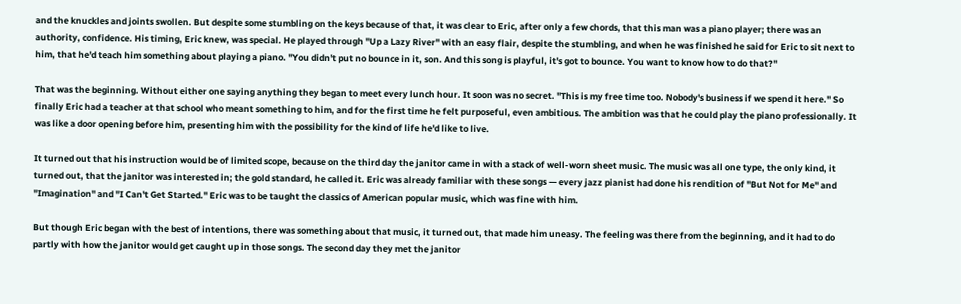and the knuckles and joints swollen. But despite some stumbling on the keys because of that, it was clear to Eric, after only a few chords, that this man was a piano player; there was an authority, confidence. His timing, Eric knew, was special. He played through "Up a Lazy River" with an easy flair, despite the stumbling, and when he was finished he said for Eric to sit next to him, that he'd teach him something about playing a piano. "You didn't put no bounce in it, son. And this song is playful, it's got to bounce. You want to know how to do that?"

That was the beginning. Without either one saying anything they began to meet every lunch hour. It soon was no secret. "This is my free time too. Nobody's business if we spend it here." So finally Eric had a teacher at that school who meant something to him, and for the first time he felt purposeful, even ambitious. The ambition was that he could play the piano professionally. It was like a door opening before him, presenting him with the possibility for the kind of life he'd like to live.

It turned out that his instruction would be of limited scope, because on the third day the janitor came in with a stack of well-worn sheet music. The music was all one type, the only kind, it turned out, that the janitor was interested in; the gold standard, he called it. Eric was already familiar with these songs — every jazz pianist had done his rendition of "But Not for Me" and "Imagination" and "I Can't Get Started." Eric was to be taught the classics of American popular music, which was fine with him.

But though Eric began with the best of intentions, there was something about that music, it turned out, that made him uneasy. The feeling was there from the beginning, and it had to do partly with how the janitor would get caught up in those songs. The second day they met the janitor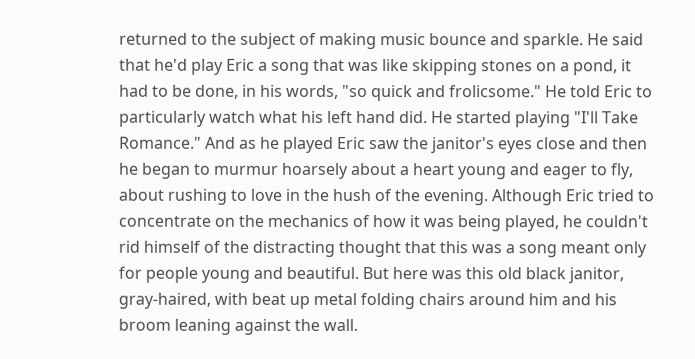returned to the subject of making music bounce and sparkle. He said that he'd play Eric a song that was like skipping stones on a pond, it had to be done, in his words, "so quick and frolicsome." He told Eric to particularly watch what his left hand did. He started playing "I'll Take Romance." And as he played Eric saw the janitor's eyes close and then he began to murmur hoarsely about a heart young and eager to fly, about rushing to love in the hush of the evening. Although Eric tried to concentrate on the mechanics of how it was being played, he couldn't rid himself of the distracting thought that this was a song meant only for people young and beautiful. But here was this old black janitor, gray-haired, with beat up metal folding chairs around him and his broom leaning against the wall.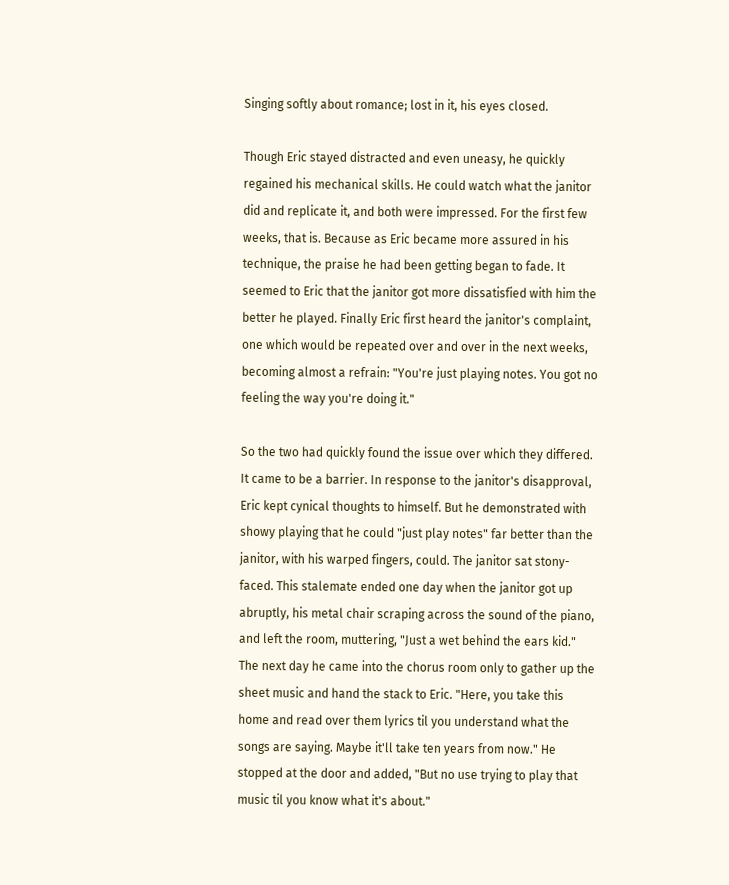Singing softly about romance; lost in it, his eyes closed.

Though Eric stayed distracted and even uneasy, he quickly regained his mechanical skills. He could watch what the janitor did and replicate it, and both were impressed. For the first few weeks, that is. Because as Eric became more assured in his technique, the praise he had been getting began to fade. It seemed to Eric that the janitor got more dissatisfied with him the better he played. Finally Eric first heard the janitor's complaint, one which would be repeated over and over in the next weeks, becoming almost a refrain: "You're just playing notes. You got no feeling the way you're doing it."

So the two had quickly found the issue over which they differed. It came to be a barrier. In response to the janitor's disapproval, Eric kept cynical thoughts to himself. But he demonstrated with showy playing that he could "just play notes" far better than the janitor, with his warped fingers, could. The janitor sat stony-faced. This stalemate ended one day when the janitor got up abruptly, his metal chair scraping across the sound of the piano, and left the room, muttering, "Just a wet behind the ears kid." The next day he came into the chorus room only to gather up the sheet music and hand the stack to Eric. "Here, you take this home and read over them lyrics til you understand what the songs are saying. Maybe it'll take ten years from now." He stopped at the door and added, "But no use trying to play that music til you know what it's about."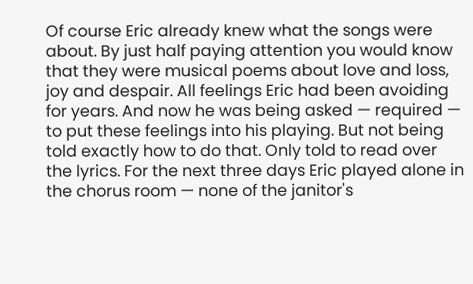Of course Eric already knew what the songs were about. By just half paying attention you would know that they were musical poems about love and loss, joy and despair. All feelings Eric had been avoiding for years. And now he was being asked — required — to put these feelings into his playing. But not being told exactly how to do that. Only told to read over the lyrics. For the next three days Eric played alone in the chorus room — none of the janitor's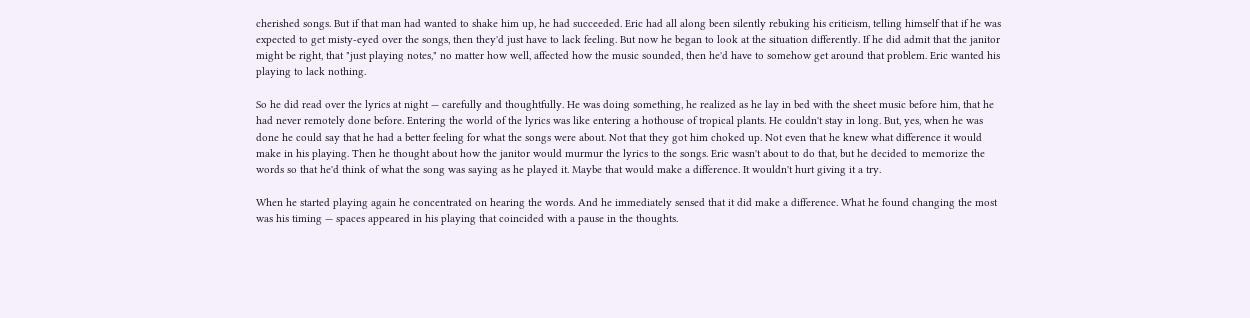cherished songs. But if that man had wanted to shake him up, he had succeeded. Eric had all along been silently rebuking his criticism, telling himself that if he was expected to get misty-eyed over the songs, then they'd just have to lack feeling. But now he began to look at the situation differently. If he did admit that the janitor might be right, that "just playing notes," no matter how well, affected how the music sounded, then he'd have to somehow get around that problem. Eric wanted his playing to lack nothing.

So he did read over the lyrics at night — carefully and thoughtfully. He was doing something, he realized as he lay in bed with the sheet music before him, that he had never remotely done before. Entering the world of the lyrics was like entering a hothouse of tropical plants. He couldn't stay in long. But, yes, when he was done he could say that he had a better feeling for what the songs were about. Not that they got him choked up. Not even that he knew what difference it would make in his playing. Then he thought about how the janitor would murmur the lyrics to the songs. Eric wasn't about to do that, but he decided to memorize the words so that he'd think of what the song was saying as he played it. Maybe that would make a difference. It wouldn't hurt giving it a try.

When he started playing again he concentrated on hearing the words. And he immediately sensed that it did make a difference. What he found changing the most was his timing — spaces appeared in his playing that coincided with a pause in the thoughts.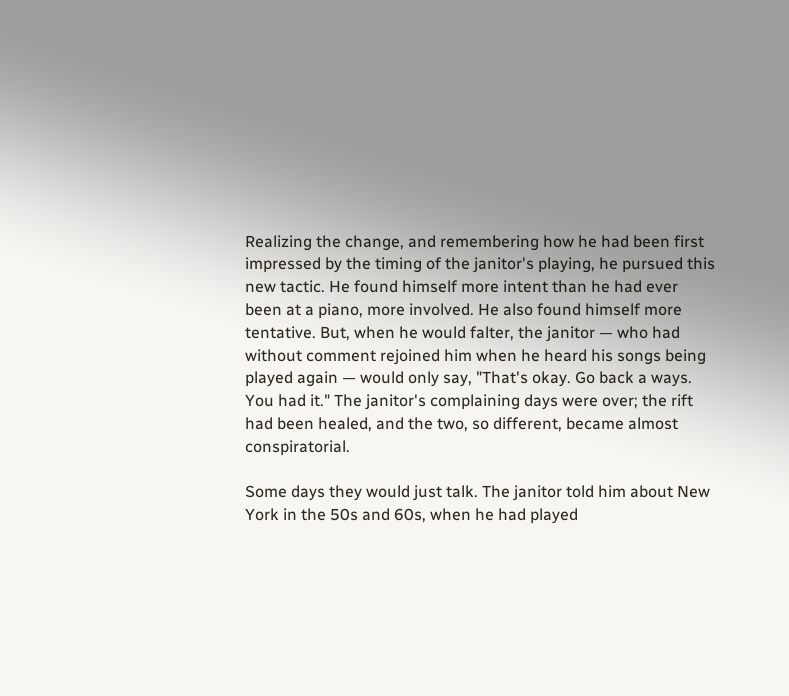Realizing the change, and remembering how he had been first impressed by the timing of the janitor's playing, he pursued this new tactic. He found himself more intent than he had ever been at a piano, more involved. He also found himself more tentative. But, when he would falter, the janitor — who had without comment rejoined him when he heard his songs being played again — would only say, "That's okay. Go back a ways. You had it." The janitor's complaining days were over; the rift had been healed, and the two, so different, became almost conspiratorial.

Some days they would just talk. The janitor told him about New York in the 50s and 60s, when he had played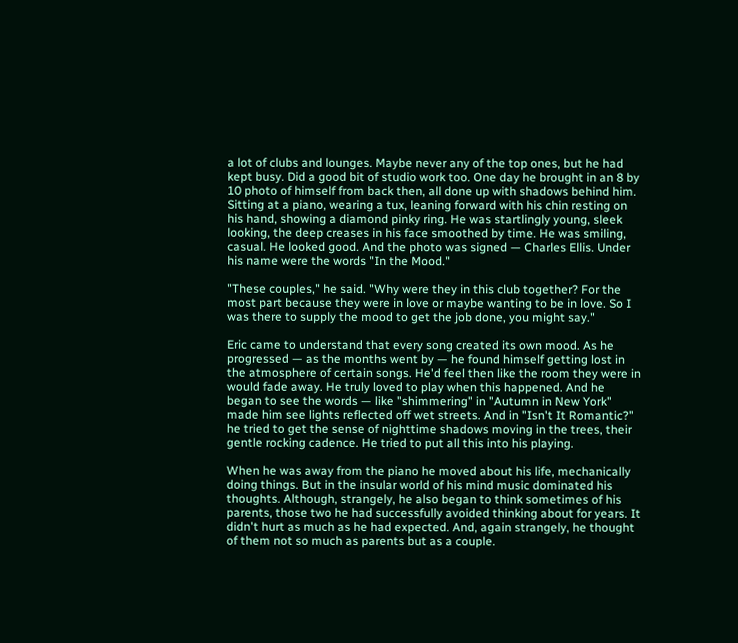a lot of clubs and lounges. Maybe never any of the top ones, but he had kept busy. Did a good bit of studio work too. One day he brought in an 8 by 10 photo of himself from back then, all done up with shadows behind him. Sitting at a piano, wearing a tux, leaning forward with his chin resting on his hand, showing a diamond pinky ring. He was startlingly young, sleek looking, the deep creases in his face smoothed by time. He was smiling, casual. He looked good. And the photo was signed — Charles Ellis. Under his name were the words "In the Mood."

"These couples," he said. "Why were they in this club together? For the most part because they were in love or maybe wanting to be in love. So I was there to supply the mood to get the job done, you might say."

Eric came to understand that every song created its own mood. As he progressed — as the months went by — he found himself getting lost in the atmosphere of certain songs. He'd feel then like the room they were in would fade away. He truly loved to play when this happened. And he began to see the words — like "shimmering" in "Autumn in New York" made him see lights reflected off wet streets. And in "Isn't It Romantic?" he tried to get the sense of nighttime shadows moving in the trees, their gentle rocking cadence. He tried to put all this into his playing.

When he was away from the piano he moved about his life, mechanically doing things. But in the insular world of his mind music dominated his thoughts. Although, strangely, he also began to think sometimes of his parents, those two he had successfully avoided thinking about for years. It didn't hurt as much as he had expected. And, again strangely, he thought of them not so much as parents but as a couple.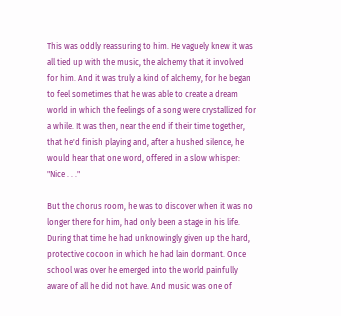This was oddly reassuring to him. He vaguely knew it was all tied up with the music, the alchemy that it involved for him. And it was truly a kind of alchemy, for he began to feel sometimes that he was able to create a dream world in which the feelings of a song were crystallized for a while. It was then, near the end if their time together, that he'd finish playing and, after a hushed silence, he would hear that one word, offered in a slow whisper: "Nice . . ."

But the chorus room, he was to discover when it was no longer there for him, had only been a stage in his life. During that time he had unknowingly given up the hard, protective cocoon in which he had lain dormant. Once school was over he emerged into the world painfully aware of all he did not have. And music was one of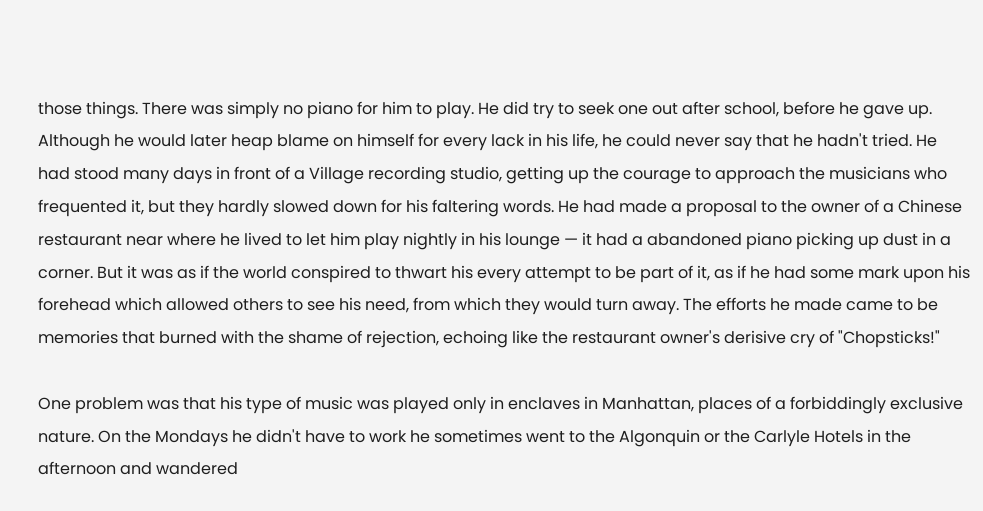those things. There was simply no piano for him to play. He did try to seek one out after school, before he gave up. Although he would later heap blame on himself for every lack in his life, he could never say that he hadn't tried. He had stood many days in front of a Village recording studio, getting up the courage to approach the musicians who frequented it, but they hardly slowed down for his faltering words. He had made a proposal to the owner of a Chinese restaurant near where he lived to let him play nightly in his lounge — it had a abandoned piano picking up dust in a corner. But it was as if the world conspired to thwart his every attempt to be part of it, as if he had some mark upon his forehead which allowed others to see his need, from which they would turn away. The efforts he made came to be memories that burned with the shame of rejection, echoing like the restaurant owner's derisive cry of "Chopsticks!"

One problem was that his type of music was played only in enclaves in Manhattan, places of a forbiddingly exclusive nature. On the Mondays he didn't have to work he sometimes went to the Algonquin or the Carlyle Hotels in the afternoon and wandered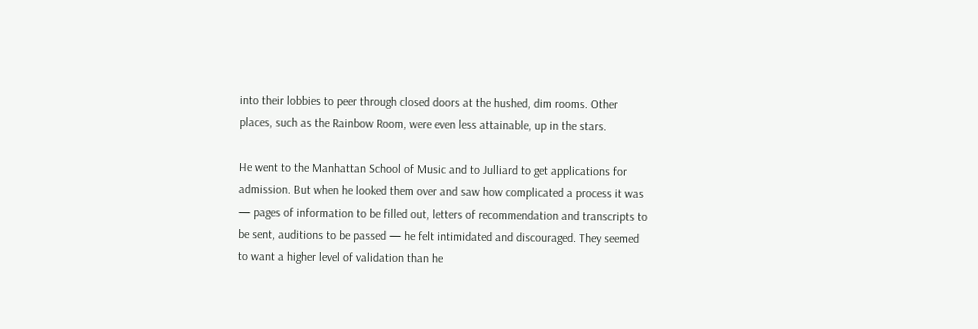into their lobbies to peer through closed doors at the hushed, dim rooms. Other places, such as the Rainbow Room, were even less attainable, up in the stars.

He went to the Manhattan School of Music and to Julliard to get applications for admission. But when he looked them over and saw how complicated a process it was — pages of information to be filled out, letters of recommendation and transcripts to be sent, auditions to be passed — he felt intimidated and discouraged. They seemed to want a higher level of validation than he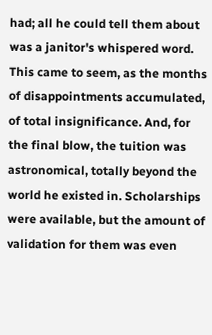had; all he could tell them about was a janitor's whispered word. This came to seem, as the months of disappointments accumulated, of total insignificance. And, for the final blow, the tuition was astronomical, totally beyond the world he existed in. Scholarships were available, but the amount of validation for them was even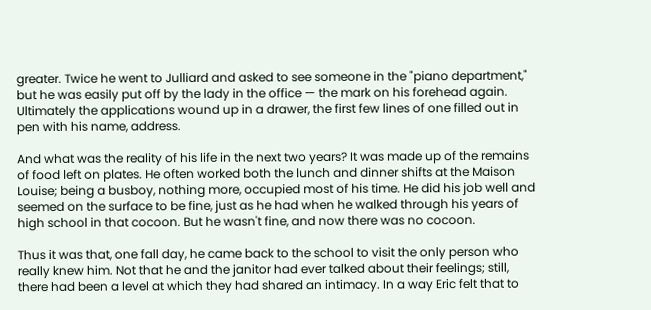greater. Twice he went to Julliard and asked to see someone in the "piano department," but he was easily put off by the lady in the office — the mark on his forehead again. Ultimately the applications wound up in a drawer, the first few lines of one filled out in pen with his name, address.

And what was the reality of his life in the next two years? It was made up of the remains of food left on plates. He often worked both the lunch and dinner shifts at the Maison Louise; being a busboy, nothing more, occupied most of his time. He did his job well and seemed on the surface to be fine, just as he had when he walked through his years of high school in that cocoon. But he wasn't fine, and now there was no cocoon.

Thus it was that, one fall day, he came back to the school to visit the only person who really knew him. Not that he and the janitor had ever talked about their feelings; still, there had been a level at which they had shared an intimacy. In a way Eric felt that to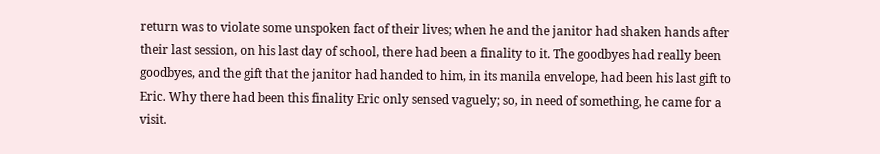return was to violate some unspoken fact of their lives; when he and the janitor had shaken hands after their last session, on his last day of school, there had been a finality to it. The goodbyes had really been goodbyes, and the gift that the janitor had handed to him, in its manila envelope, had been his last gift to Eric. Why there had been this finality Eric only sensed vaguely; so, in need of something, he came for a visit.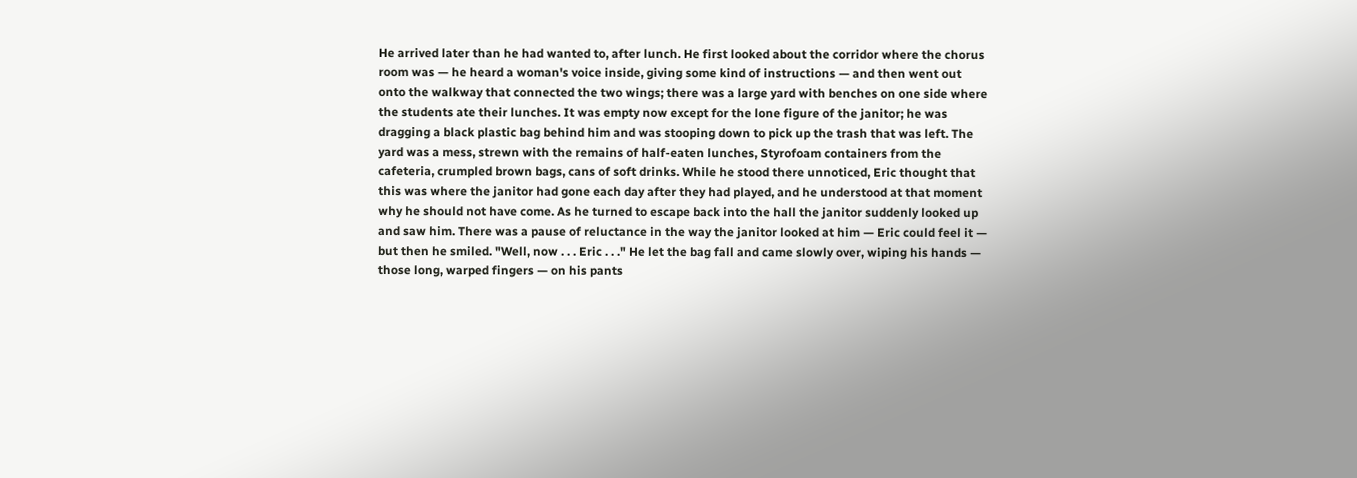He arrived later than he had wanted to, after lunch. He first looked about the corridor where the chorus room was — he heard a woman's voice inside, giving some kind of instructions — and then went out onto the walkway that connected the two wings; there was a large yard with benches on one side where the students ate their lunches. It was empty now except for the lone figure of the janitor; he was dragging a black plastic bag behind him and was stooping down to pick up the trash that was left. The yard was a mess, strewn with the remains of half-eaten lunches, Styrofoam containers from the cafeteria, crumpled brown bags, cans of soft drinks. While he stood there unnoticed, Eric thought that this was where the janitor had gone each day after they had played, and he understood at that moment why he should not have come. As he turned to escape back into the hall the janitor suddenly looked up and saw him. There was a pause of reluctance in the way the janitor looked at him — Eric could feel it — but then he smiled. "Well, now . . . Eric . . ." He let the bag fall and came slowly over, wiping his hands — those long, warped fingers — on his pants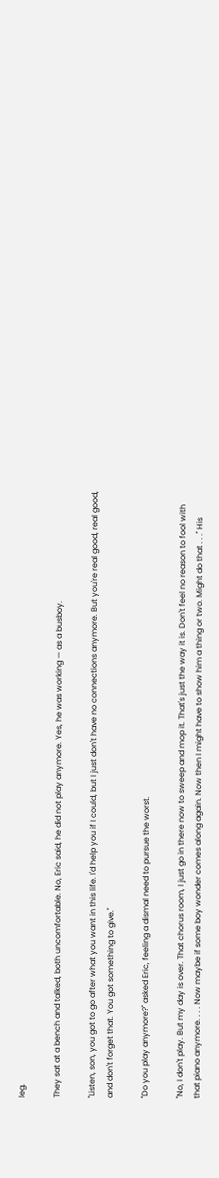leg.

They sat at a bench and talked, both uncomfortable. No, Eric said, he did not play anymore. Yes, he was working — as a busboy.

"Listen, son, you got to go after what you want in this life. I'd help you if I could, but I just don't have no connections anymore. But you're real good, real good, and don't forget that. You got something to give."

"Do you play anymore?" asked Eric, feeling a dismal need to pursue the worst.

"No, I don't play. But my day is over. That chorus room, I just go in there now to sweep and mop it. That's just the way it is. Don't feel no reason to fool with that piano anymore. . . . Now maybe if some boy wonder comes along again. Now then I might have to show him a thing or two. Might do that . . ." His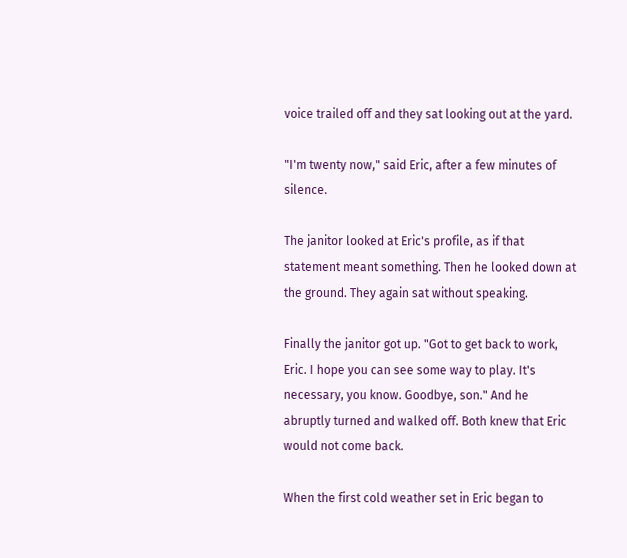voice trailed off and they sat looking out at the yard.

"I'm twenty now," said Eric, after a few minutes of silence.

The janitor looked at Eric's profile, as if that statement meant something. Then he looked down at the ground. They again sat without speaking.

Finally the janitor got up. "Got to get back to work, Eric. I hope you can see some way to play. It's necessary, you know. Goodbye, son." And he abruptly turned and walked off. Both knew that Eric would not come back.

When the first cold weather set in Eric began to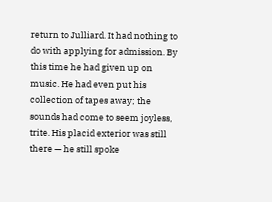return to Julliard. It had nothing to do with applying for admission. By this time he had given up on music. He had even put his collection of tapes away; the sounds had come to seem joyless, trite. His placid exterior was still there — he still spoke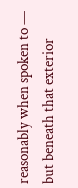reasonably when spoken to — but beneath that exterior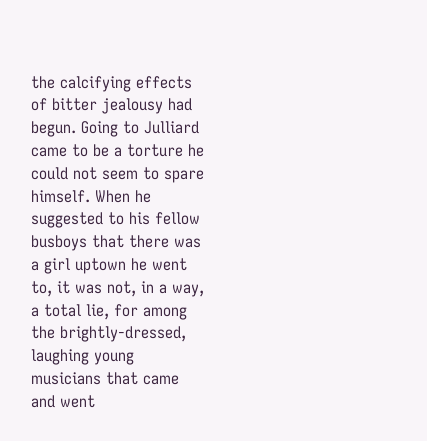the calcifying effects of bitter jealousy had begun. Going to Julliard came to be a torture he could not seem to spare himself. When he suggested to his fellow busboys that there was a girl uptown he went to, it was not, in a way, a total lie, for among the brightly-dressed, laughing young musicians that came and went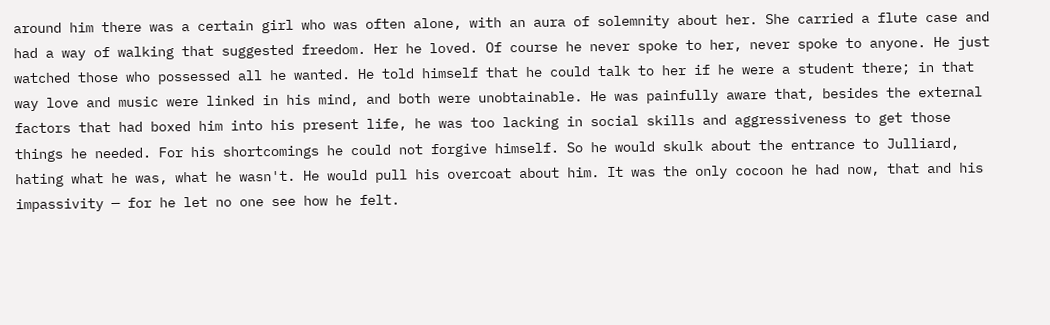around him there was a certain girl who was often alone, with an aura of solemnity about her. She carried a flute case and had a way of walking that suggested freedom. Her he loved. Of course he never spoke to her, never spoke to anyone. He just watched those who possessed all he wanted. He told himself that he could talk to her if he were a student there; in that way love and music were linked in his mind, and both were unobtainable. He was painfully aware that, besides the external factors that had boxed him into his present life, he was too lacking in social skills and aggressiveness to get those things he needed. For his shortcomings he could not forgive himself. So he would skulk about the entrance to Julliard, hating what he was, what he wasn't. He would pull his overcoat about him. It was the only cocoon he had now, that and his impassivity — for he let no one see how he felt.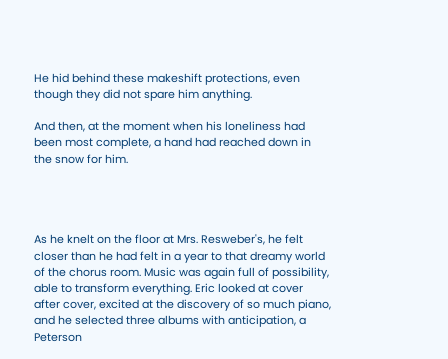He hid behind these makeshift protections, even though they did not spare him anything.

And then, at the moment when his loneliness had been most complete, a hand had reached down in the snow for him.




As he knelt on the floor at Mrs. Resweber's, he felt closer than he had felt in a year to that dreamy world of the chorus room. Music was again full of possibility, able to transform everything. Eric looked at cover after cover, excited at the discovery of so much piano, and he selected three albums with anticipation, a Peterson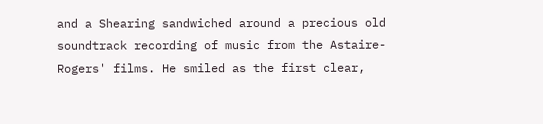and a Shearing sandwiched around a precious old soundtrack recording of music from the Astaire-Rogers' films. He smiled as the first clear,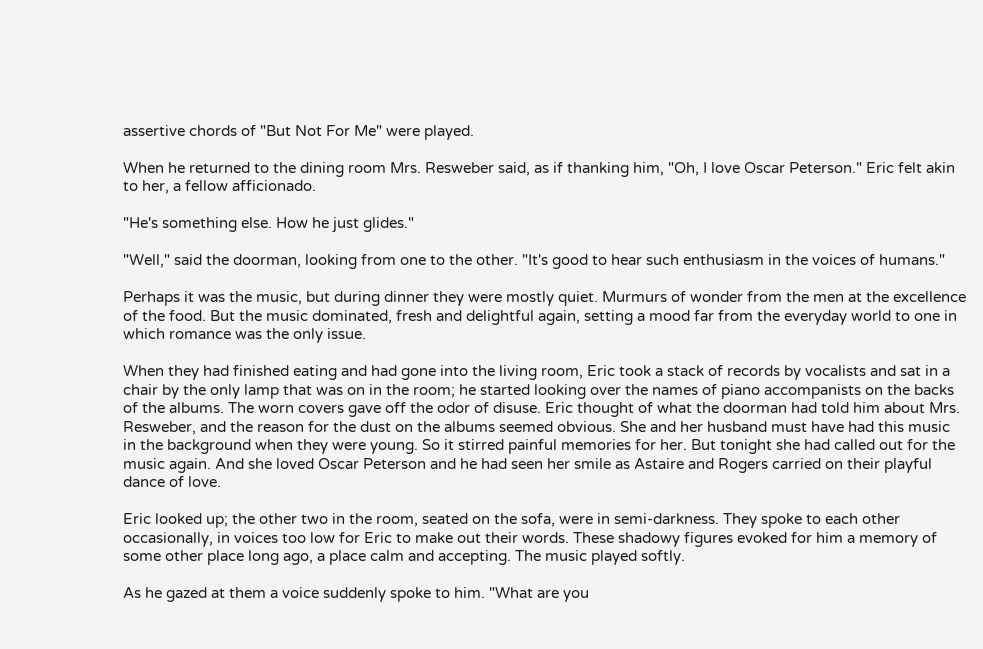assertive chords of "But Not For Me" were played.

When he returned to the dining room Mrs. Resweber said, as if thanking him, "Oh, I love Oscar Peterson." Eric felt akin to her, a fellow afficionado.

"He's something else. How he just glides."

"Well," said the doorman, looking from one to the other. "It's good to hear such enthusiasm in the voices of humans."

Perhaps it was the music, but during dinner they were mostly quiet. Murmurs of wonder from the men at the excellence of the food. But the music dominated, fresh and delightful again, setting a mood far from the everyday world to one in which romance was the only issue.

When they had finished eating and had gone into the living room, Eric took a stack of records by vocalists and sat in a chair by the only lamp that was on in the room; he started looking over the names of piano accompanists on the backs of the albums. The worn covers gave off the odor of disuse. Eric thought of what the doorman had told him about Mrs. Resweber, and the reason for the dust on the albums seemed obvious. She and her husband must have had this music in the background when they were young. So it stirred painful memories for her. But tonight she had called out for the music again. And she loved Oscar Peterson and he had seen her smile as Astaire and Rogers carried on their playful dance of love.

Eric looked up; the other two in the room, seated on the sofa, were in semi-darkness. They spoke to each other occasionally, in voices too low for Eric to make out their words. These shadowy figures evoked for him a memory of some other place long ago, a place calm and accepting. The music played softly.

As he gazed at them a voice suddenly spoke to him. "What are you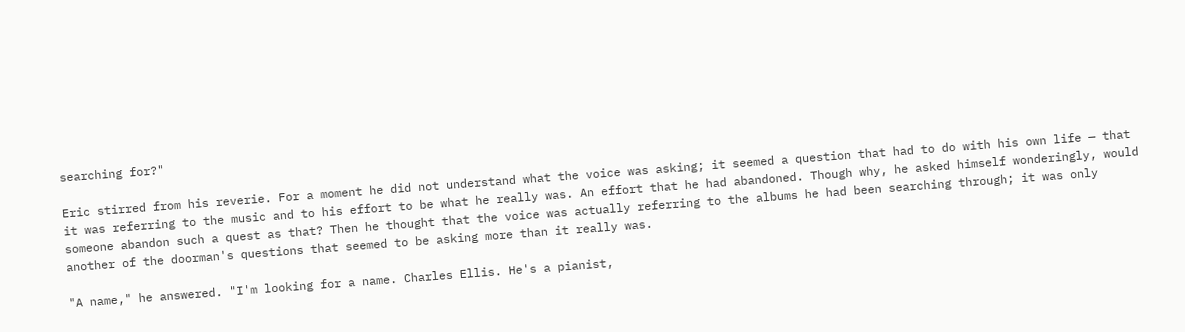searching for?"

Eric stirred from his reverie. For a moment he did not understand what the voice was asking; it seemed a question that had to do with his own life — that it was referring to the music and to his effort to be what he really was. An effort that he had abandoned. Though why, he asked himself wonderingly, would someone abandon such a quest as that? Then he thought that the voice was actually referring to the albums he had been searching through; it was only another of the doorman's questions that seemed to be asking more than it really was.

"A name," he answered. "I'm looking for a name. Charles Ellis. He's a pianist,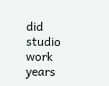did studio work years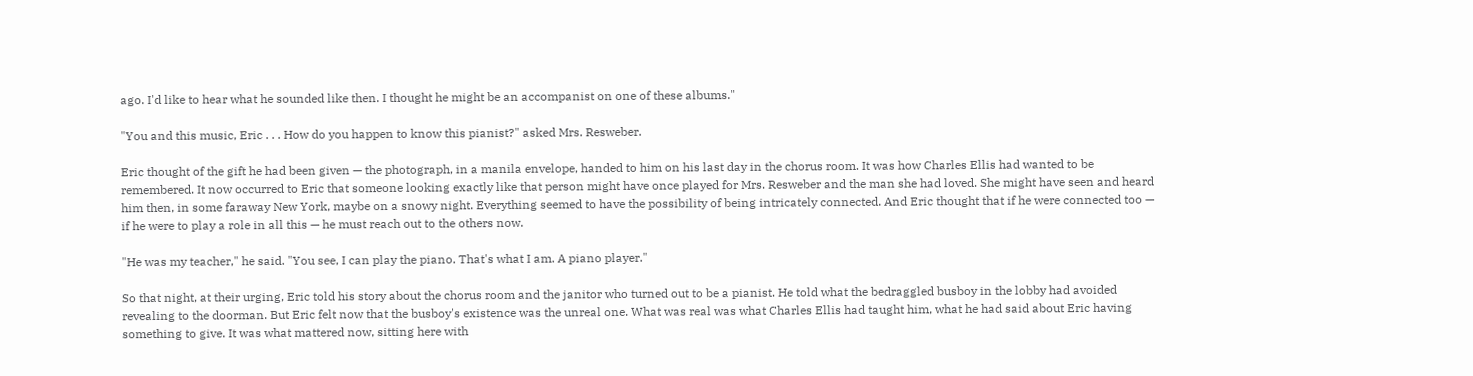ago. I'd like to hear what he sounded like then. I thought he might be an accompanist on one of these albums."

"You and this music, Eric . . . How do you happen to know this pianist?" asked Mrs. Resweber.

Eric thought of the gift he had been given — the photograph, in a manila envelope, handed to him on his last day in the chorus room. It was how Charles Ellis had wanted to be remembered. It now occurred to Eric that someone looking exactly like that person might have once played for Mrs. Resweber and the man she had loved. She might have seen and heard him then, in some faraway New York, maybe on a snowy night. Everything seemed to have the possibility of being intricately connected. And Eric thought that if he were connected too — if he were to play a role in all this — he must reach out to the others now.

"He was my teacher," he said. "You see, I can play the piano. That's what I am. A piano player."

So that night, at their urging, Eric told his story about the chorus room and the janitor who turned out to be a pianist. He told what the bedraggled busboy in the lobby had avoided revealing to the doorman. But Eric felt now that the busboy's existence was the unreal one. What was real was what Charles Ellis had taught him, what he had said about Eric having something to give. It was what mattered now, sitting here with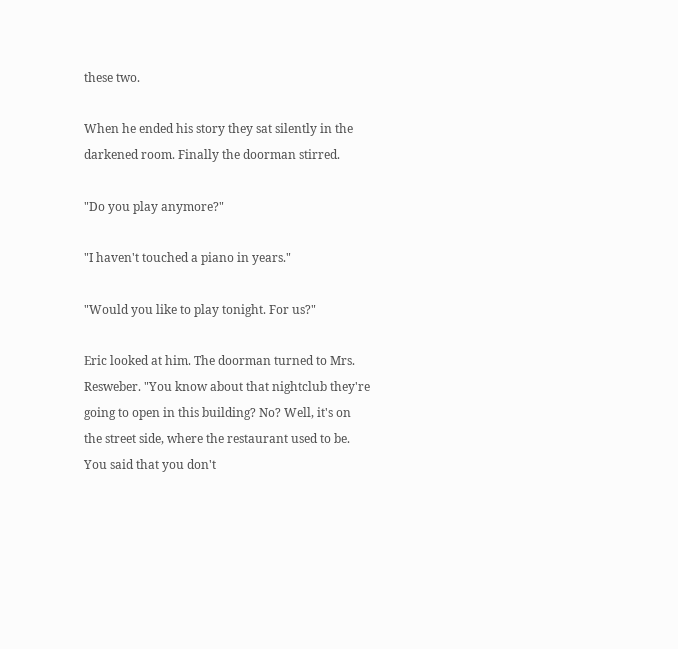these two.

When he ended his story they sat silently in the darkened room. Finally the doorman stirred.

"Do you play anymore?"

"I haven't touched a piano in years."

"Would you like to play tonight. For us?"

Eric looked at him. The doorman turned to Mrs. Resweber. "You know about that nightclub they're going to open in this building? No? Well, it's on the street side, where the restaurant used to be. You said that you don't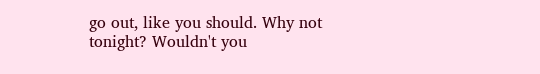go out, like you should. Why not tonight? Wouldn't you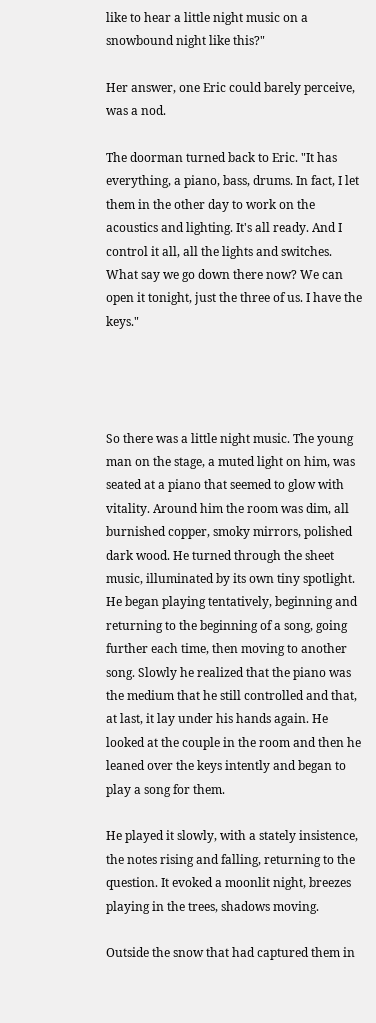like to hear a little night music on a snowbound night like this?"

Her answer, one Eric could barely perceive, was a nod.

The doorman turned back to Eric. "It has everything, a piano, bass, drums. In fact, I let them in the other day to work on the acoustics and lighting. It's all ready. And I control it all, all the lights and switches. What say we go down there now? We can open it tonight, just the three of us. I have the keys."




So there was a little night music. The young man on the stage, a muted light on him, was seated at a piano that seemed to glow with vitality. Around him the room was dim, all burnished copper, smoky mirrors, polished dark wood. He turned through the sheet music, illuminated by its own tiny spotlight. He began playing tentatively, beginning and returning to the beginning of a song, going further each time, then moving to another song. Slowly he realized that the piano was the medium that he still controlled and that, at last, it lay under his hands again. He looked at the couple in the room and then he leaned over the keys intently and began to play a song for them.

He played it slowly, with a stately insistence, the notes rising and falling, returning to the question. It evoked a moonlit night, breezes playing in the trees, shadows moving.

Outside the snow that had captured them in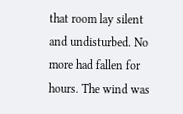that room lay silent and undisturbed. No more had fallen for hours. The wind was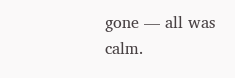gone — all was calm.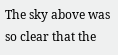The sky above was so clear that the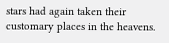stars had again taken their customary places in the heavens.